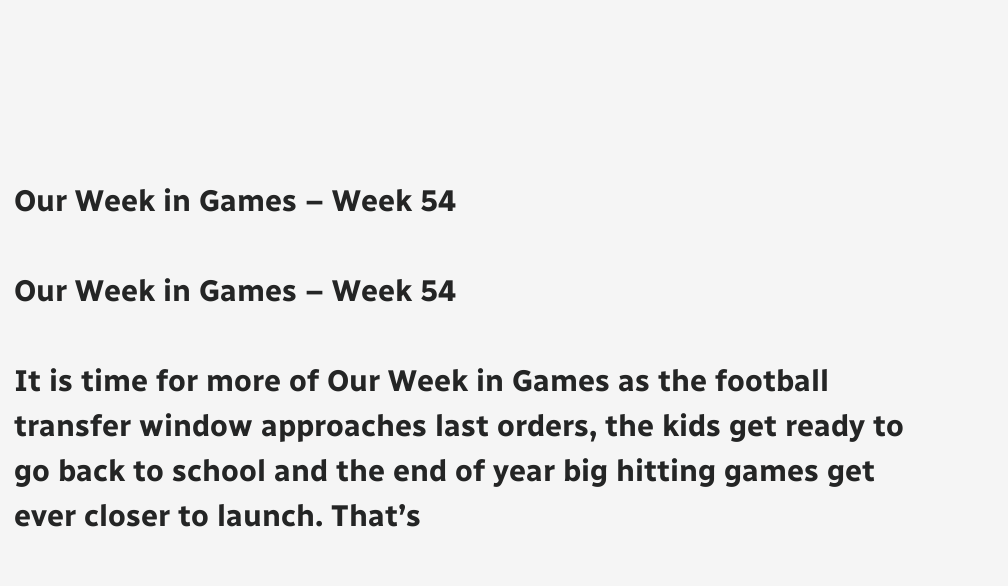Our Week in Games – Week 54

Our Week in Games – Week 54

It is time for more of Our Week in Games as the football transfer window approaches last orders, the kids get ready to go back to school and the end of year big hitting games get ever closer to launch. That’s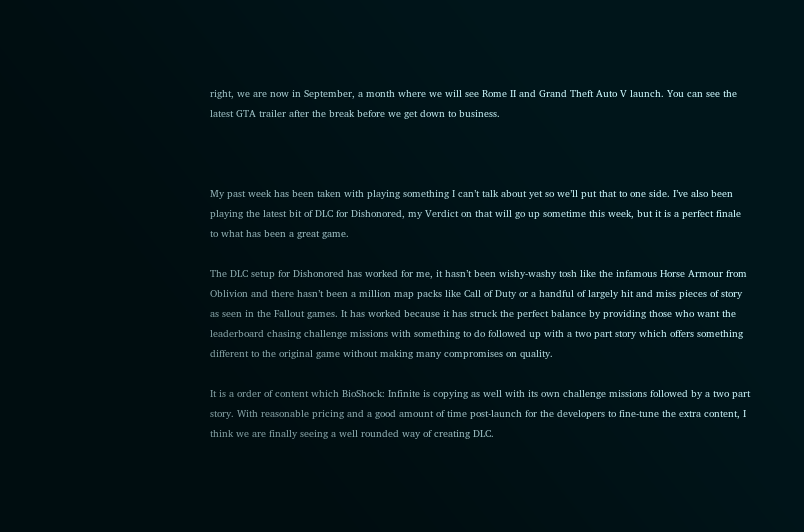right, we are now in September, a month where we will see Rome II and Grand Theft Auto V launch. You can see the latest GTA trailer after the break before we get down to business.



My past week has been taken with playing something I can’t talk about yet so we’ll put that to one side. I’ve also been playing the latest bit of DLC for Dishonored, my Verdict on that will go up sometime this week, but it is a perfect finale to what has been a great game.

The DLC setup for Dishonored has worked for me, it hasn’t been wishy-washy tosh like the infamous Horse Armour from Oblivion and there hasn’t been a million map packs like Call of Duty or a handful of largely hit and miss pieces of story as seen in the Fallout games. It has worked because it has struck the perfect balance by providing those who want the leaderboard chasing challenge missions with something to do followed up with a two part story which offers something different to the original game without making many compromises on quality.

It is a order of content which BioShock: Infinite is copying as well with its own challenge missions followed by a two part story. With reasonable pricing and a good amount of time post-launch for the developers to fine-tune the extra content, I think we are finally seeing a well rounded way of creating DLC.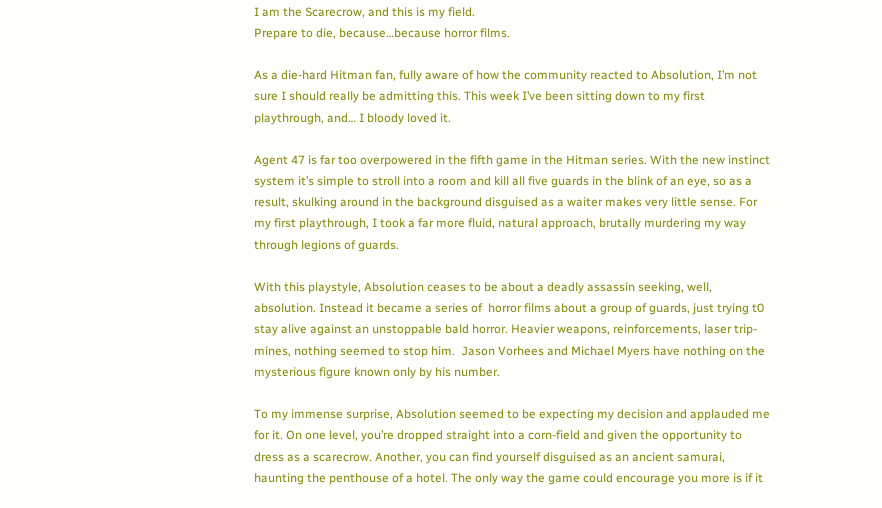I am the Scarecrow, and this is my field.
Prepare to die, because…because horror films.

As a die-hard Hitman fan, fully aware of how the community reacted to Absolution, I’m not sure I should really be admitting this. This week I’ve been sitting down to my first playthrough, and… I bloody loved it.

Agent 47 is far too overpowered in the fifth game in the Hitman series. With the new instinct system it’s simple to stroll into a room and kill all five guards in the blink of an eye, so as a result, skulking around in the background disguised as a waiter makes very little sense. For my first playthrough, I took a far more fluid, natural approach, brutally murdering my way through legions of guards.

With this playstyle, Absolution ceases to be about a deadly assassin seeking, well, absolution. Instead it became a series of  horror films about a group of guards, just trying t0 stay alive against an unstoppable bald horror. Heavier weapons, reinforcements, laser trip-mines, nothing seemed to stop him.  Jason Vorhees and Michael Myers have nothing on the mysterious figure known only by his number.

To my immense surprise, Absolution seemed to be expecting my decision and applauded me for it. On one level, you’re dropped straight into a corn-field and given the opportunity to dress as a scarecrow. Another, you can find yourself disguised as an ancient samurai, haunting the penthouse of a hotel. The only way the game could encourage you more is if it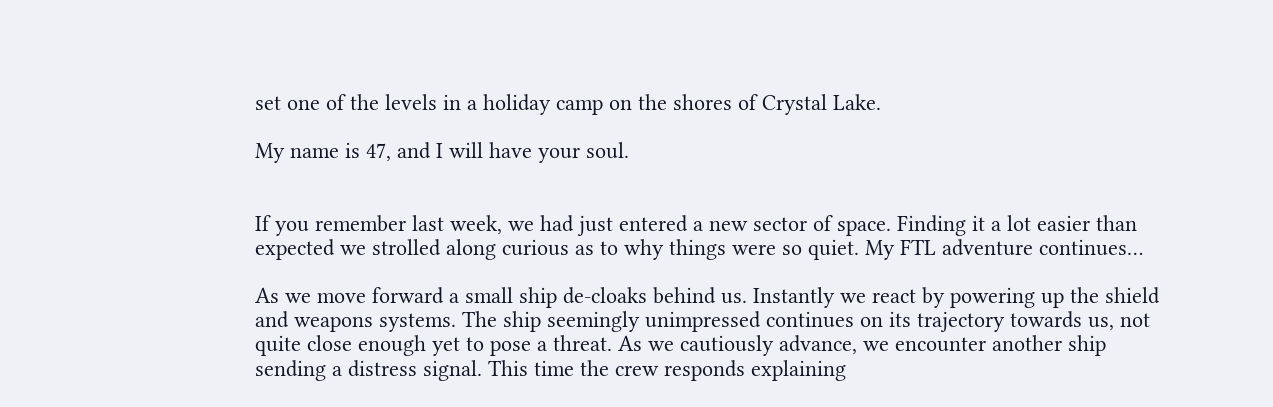set one of the levels in a holiday camp on the shores of Crystal Lake.

My name is 47, and I will have your soul.


If you remember last week, we had just entered a new sector of space. Finding it a lot easier than expected we strolled along curious as to why things were so quiet. My FTL adventure continues…

As we move forward a small ship de-cloaks behind us. Instantly we react by powering up the shield and weapons systems. The ship seemingly unimpressed continues on its trajectory towards us, not quite close enough yet to pose a threat. As we cautiously advance, we encounter another ship sending a distress signal. This time the crew responds explaining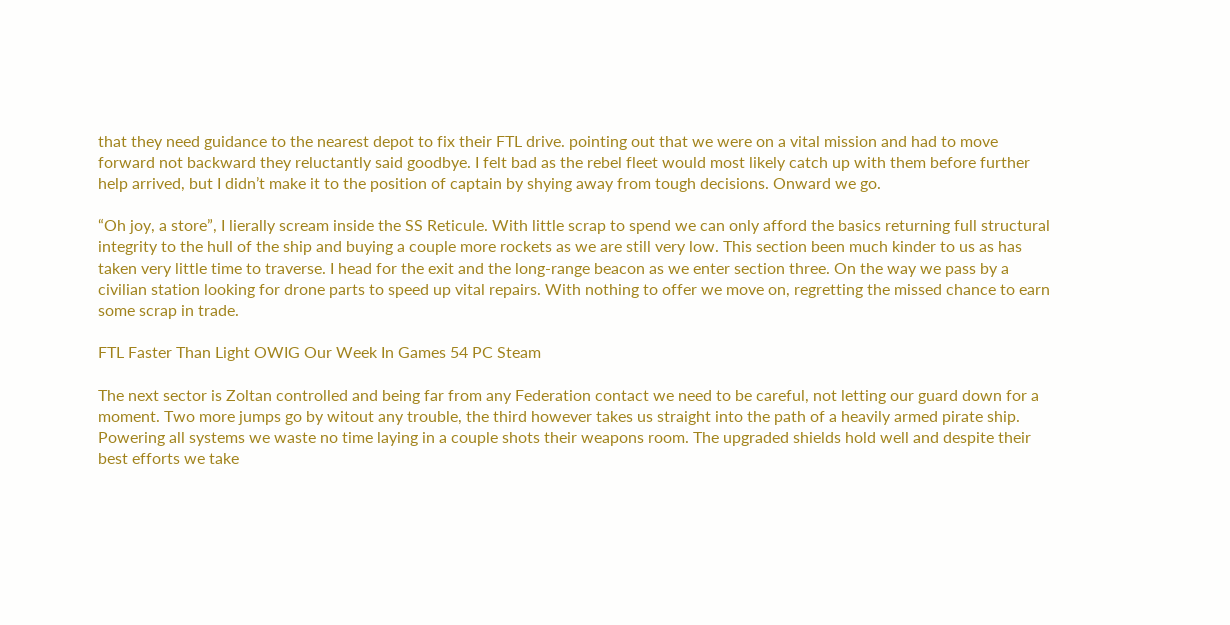that they need guidance to the nearest depot to fix their FTL drive. pointing out that we were on a vital mission and had to move forward not backward they reluctantly said goodbye. I felt bad as the rebel fleet would most likely catch up with them before further help arrived, but I didn’t make it to the position of captain by shying away from tough decisions. Onward we go.

“Oh joy, a store”, I lierally scream inside the SS Reticule. With little scrap to spend we can only afford the basics returning full structural integrity to the hull of the ship and buying a couple more rockets as we are still very low. This section been much kinder to us as has taken very little time to traverse. I head for the exit and the long-range beacon as we enter section three. On the way we pass by a civilian station looking for drone parts to speed up vital repairs. With nothing to offer we move on, regretting the missed chance to earn some scrap in trade.

FTL Faster Than Light OWIG Our Week In Games 54 PC Steam

The next sector is Zoltan controlled and being far from any Federation contact we need to be careful, not letting our guard down for a moment. Two more jumps go by witout any trouble, the third however takes us straight into the path of a heavily armed pirate ship. Powering all systems we waste no time laying in a couple shots their weapons room. The upgraded shields hold well and despite their best efforts we take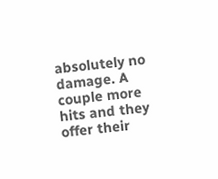absolutely no damage. A couple more hits and they offer their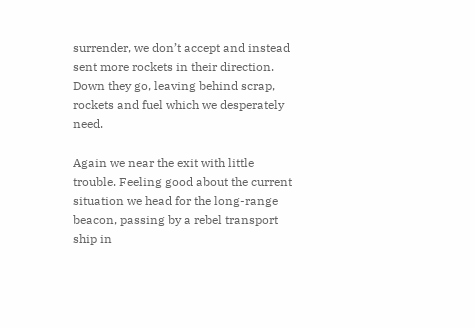surrender, we don’t accept and instead sent more rockets in their direction. Down they go, leaving behind scrap, rockets and fuel which we desperately need.

Again we near the exit with little trouble. Feeling good about the current situation we head for the long-range beacon, passing by a rebel transport ship in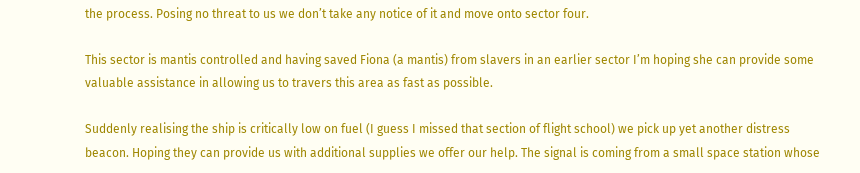the process. Posing no threat to us we don’t take any notice of it and move onto sector four.

This sector is mantis controlled and having saved Fiona (a mantis) from slavers in an earlier sector I’m hoping she can provide some valuable assistance in allowing us to travers this area as fast as possible.

Suddenly realising the ship is critically low on fuel (I guess I missed that section of flight school) we pick up yet another distress beacon. Hoping they can provide us with additional supplies we offer our help. The signal is coming from a small space station whose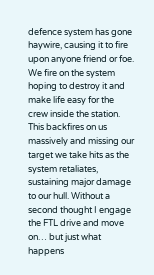defence system has gone haywire, causing it to fire upon anyone friend or foe. We fire on the system hoping to destroy it and make life easy for the crew inside the station. This backfires on us massively and missing our target we take hits as the system retaliates, sustaining major damage to our hull. Without a second thought I engage the FTL drive and move on… but just what happens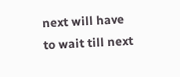next will have to wait till next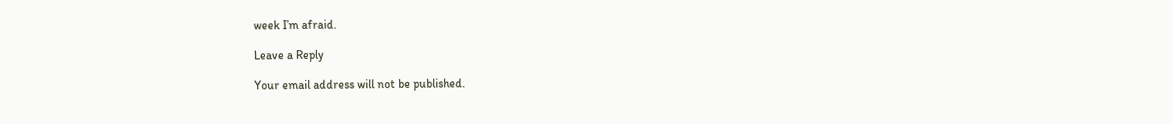week I’m afraid.

Leave a Reply

Your email address will not be published.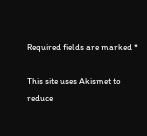Required fields are marked *

This site uses Akismet to reduce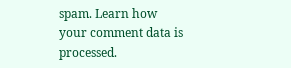spam. Learn how your comment data is processed.